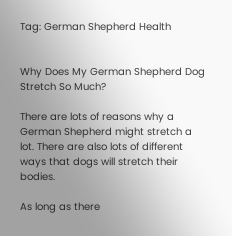Tag: German Shepherd Health


Why Does My German Shepherd Dog Stretch So Much?

There are lots of reasons why a German Shepherd might stretch a lot. There are also lots of different ways that dogs will stretch their bodies.

As long as there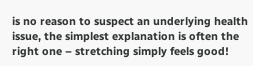is no reason to suspect an underlying health issue, the simplest explanation is often the right one – stretching simply feels good!